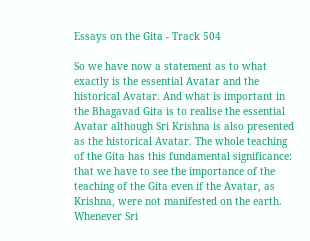Essays on the Gita - Track 504

So we have now a statement as to what exactly is the essential Avatar and the historical Avatar. And what is important in the Bhagavad Gita is to realise the essential Avatar although Sri Krishna is also presented as the historical Avatar. The whole teaching of the Gita has this fundamental significance: that we have to see the importance of the teaching of the Gita even if the Avatar, as Krishna, were not manifested on the earth. Whenever Sri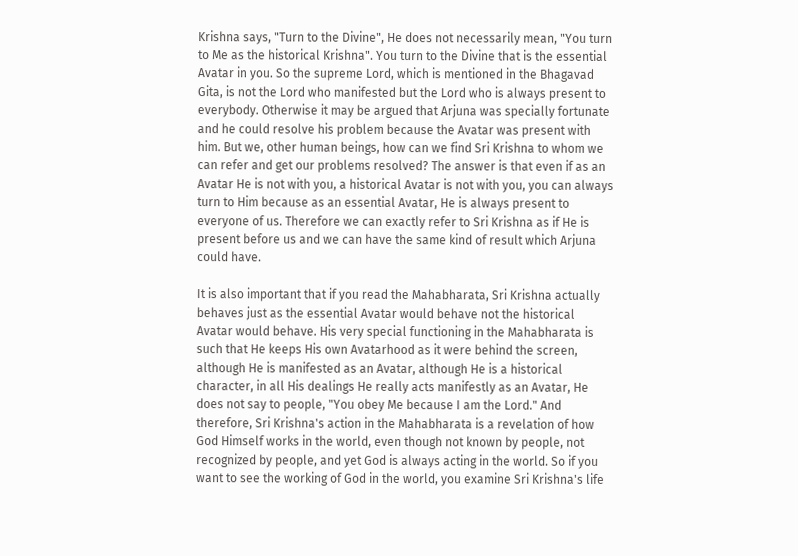Krishna says, "Turn to the Divine", He does not necessarily mean, "You turn to Me as the historical Krishna". You turn to the Divine that is the essential Avatar in you. So the supreme Lord, which is mentioned in the Bhagavad Gita, is not the Lord who manifested but the Lord who is always present to everybody. Otherwise it may be argued that Arjuna was specially fortunate and he could resolve his problem because the Avatar was present with him. But we, other human beings, how can we find Sri Krishna to whom we can refer and get our problems resolved? The answer is that even if as an Avatar He is not with you, a historical Avatar is not with you, you can always turn to Him because as an essential Avatar, He is always present to everyone of us. Therefore we can exactly refer to Sri Krishna as if He is present before us and we can have the same kind of result which Arjuna could have.

It is also important that if you read the Mahabharata, Sri Krishna actually behaves just as the essential Avatar would behave not the historical Avatar would behave. His very special functioning in the Mahabharata is such that He keeps His own Avatarhood as it were behind the screen, although He is manifested as an Avatar, although He is a historical character, in all His dealings He really acts manifestly as an Avatar, He does not say to people, "You obey Me because I am the Lord." And therefore, Sri Krishna's action in the Mahabharata is a revelation of how God Himself works in the world, even though not known by people, not recognized by people, and yet God is always acting in the world. So if you want to see the working of God in the world, you examine Sri Krishna's life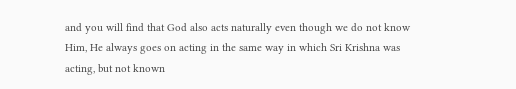and you will find that God also acts naturally even though we do not know Him, He always goes on acting in the same way in which Sri Krishna was acting, but not known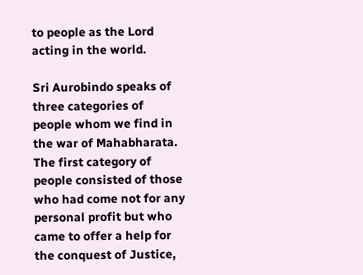to people as the Lord acting in the world.

Sri Aurobindo speaks of three categories of people whom we find in the war of Mahabharata. The first category of people consisted of those who had come not for any personal profit but who came to offer a help for the conquest of Justice,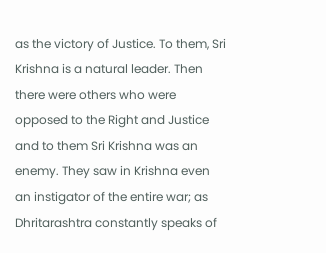as the victory of Justice. To them, Sri Krishna is a natural leader. Then there were others who were opposed to the Right and Justice and to them Sri Krishna was an enemy. They saw in Krishna even an instigator of the entire war; as Dhritarashtra constantly speaks of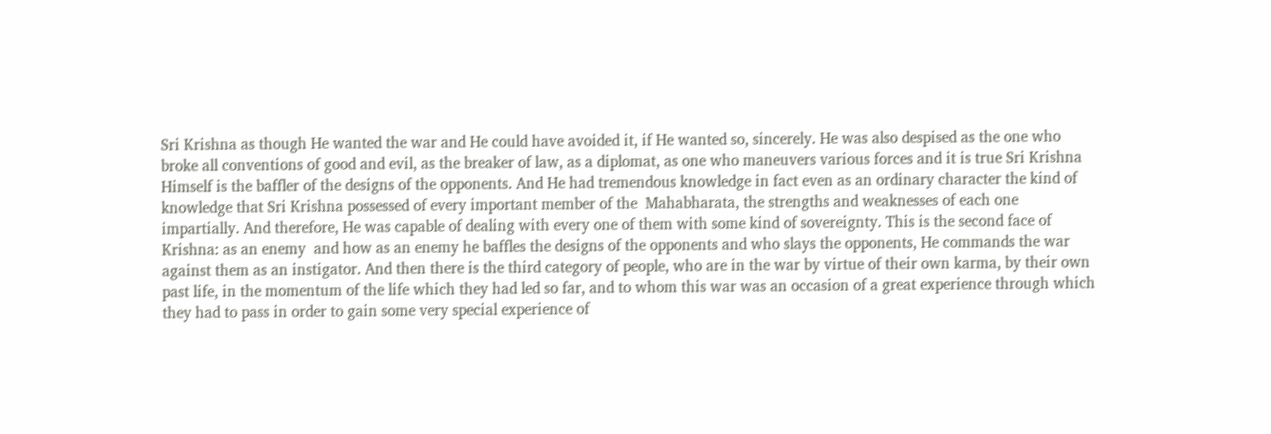Sri Krishna as though He wanted the war and He could have avoided it, if He wanted so, sincerely. He was also despised as the one who broke all conventions of good and evil, as the breaker of law, as a diplomat, as one who maneuvers various forces and it is true Sri Krishna Himself is the baffler of the designs of the opponents. And He had tremendous knowledge in fact even as an ordinary character the kind of knowledge that Sri Krishna possessed of every important member of the  Mahabharata, the strengths and weaknesses of each one impartially. And therefore, He was capable of dealing with every one of them with some kind of sovereignty. This is the second face of Krishna: as an enemy  and how as an enemy he baffles the designs of the opponents and who slays the opponents, He commands the war against them as an instigator. And then there is the third category of people, who are in the war by virtue of their own karma, by their own past life, in the momentum of the life which they had led so far, and to whom this war was an occasion of a great experience through which they had to pass in order to gain some very special experience of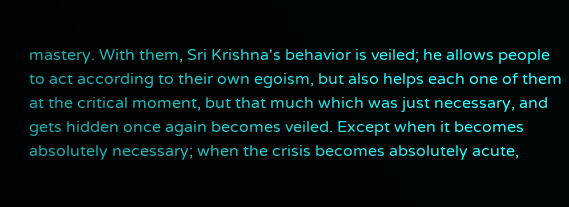mastery. With them, Sri Krishna's behavior is veiled; he allows people to act according to their own egoism, but also helps each one of them at the critical moment, but that much which was just necessary, and gets hidden once again becomes veiled. Except when it becomes absolutely necessary; when the crisis becomes absolutely acute,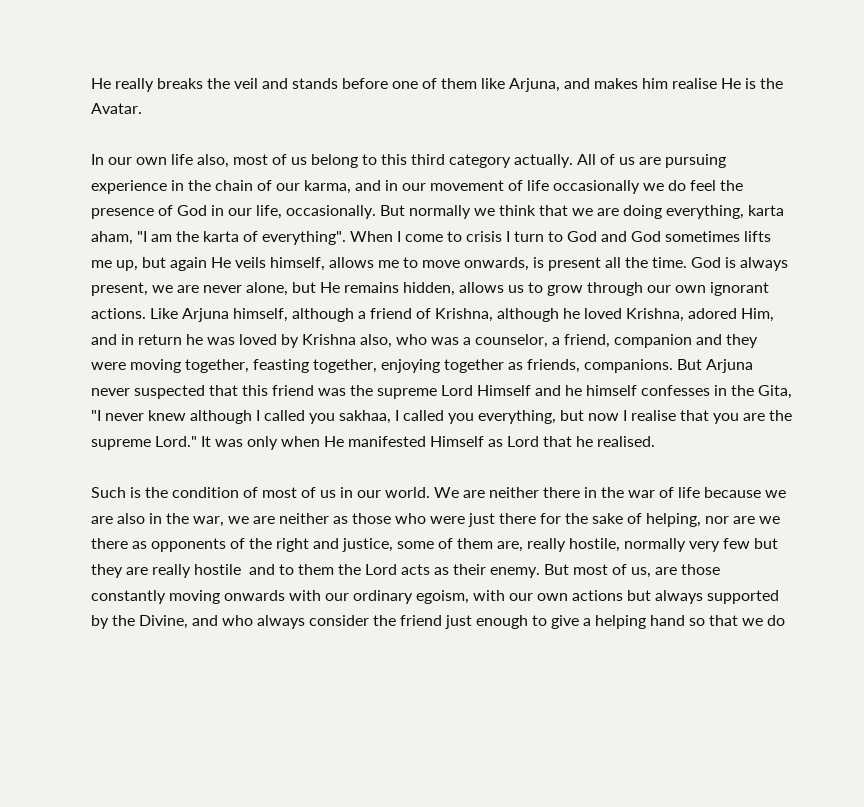He really breaks the veil and stands before one of them like Arjuna, and makes him realise He is the Avatar.

In our own life also, most of us belong to this third category actually. All of us are pursuing experience in the chain of our karma, and in our movement of life occasionally we do feel the presence of God in our life, occasionally. But normally we think that we are doing everything, karta aham, "I am the karta of everything". When I come to crisis I turn to God and God sometimes lifts me up, but again He veils himself, allows me to move onwards, is present all the time. God is always present, we are never alone, but He remains hidden, allows us to grow through our own ignorant actions. Like Arjuna himself, although a friend of Krishna, although he loved Krishna, adored Him, and in return he was loved by Krishna also, who was a counselor, a friend, companion and they were moving together, feasting together, enjoying together as friends, companions. But Arjuna never suspected that this friend was the supreme Lord Himself and he himself confesses in the Gita, "I never knew although I called you sakhaa, I called you everything, but now I realise that you are the supreme Lord." It was only when He manifested Himself as Lord that he realised.

Such is the condition of most of us in our world. We are neither there in the war of life because we are also in the war, we are neither as those who were just there for the sake of helping, nor are we there as opponents of the right and justice, some of them are, really hostile, normally very few but  they are really hostile  and to them the Lord acts as their enemy. But most of us, are those constantly moving onwards with our ordinary egoism, with our own actions but always supported by the Divine, and who always consider the friend just enough to give a helping hand so that we do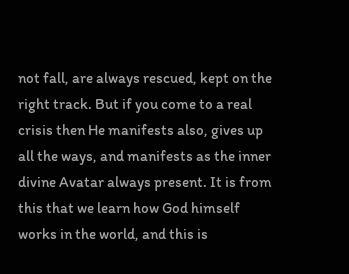not fall, are always rescued, kept on the right track. But if you come to a real crisis then He manifests also, gives up all the ways, and manifests as the inner divine Avatar always present. It is from this that we learn how God himself works in the world, and this is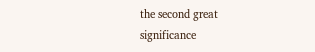the second great significance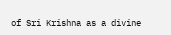of Sri Krishna as a divine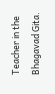Teacher in the Bhagavad Gita.